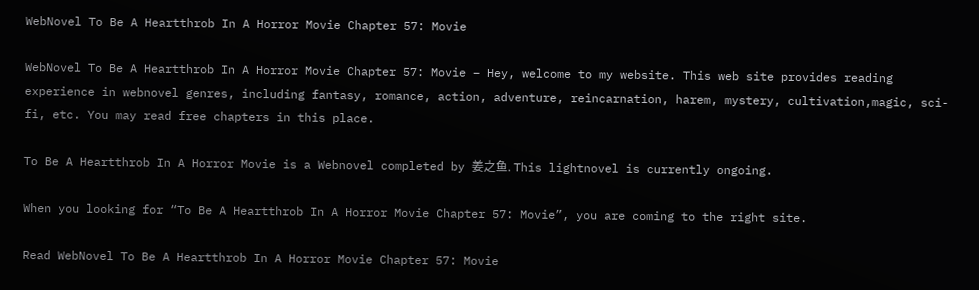WebNovel To Be A Heartthrob In A Horror Movie Chapter 57: Movie

WebNovel To Be A Heartthrob In A Horror Movie Chapter 57: Movie – Hey, welcome to my website. This web site provides reading experience in webnovel genres, including fantasy, romance, action, adventure, reincarnation, harem, mystery, cultivation,magic, sci-fi, etc. You may read free chapters in this place.

To Be A Heartthrob In A Horror Movie is a Webnovel completed by 姜之鱼. This lightnovel is currently ongoing.

When you looking for “To Be A Heartthrob In A Horror Movie Chapter 57: Movie”, you are coming to the right site.

Read WebNovel To Be A Heartthrob In A Horror Movie Chapter 57: Movie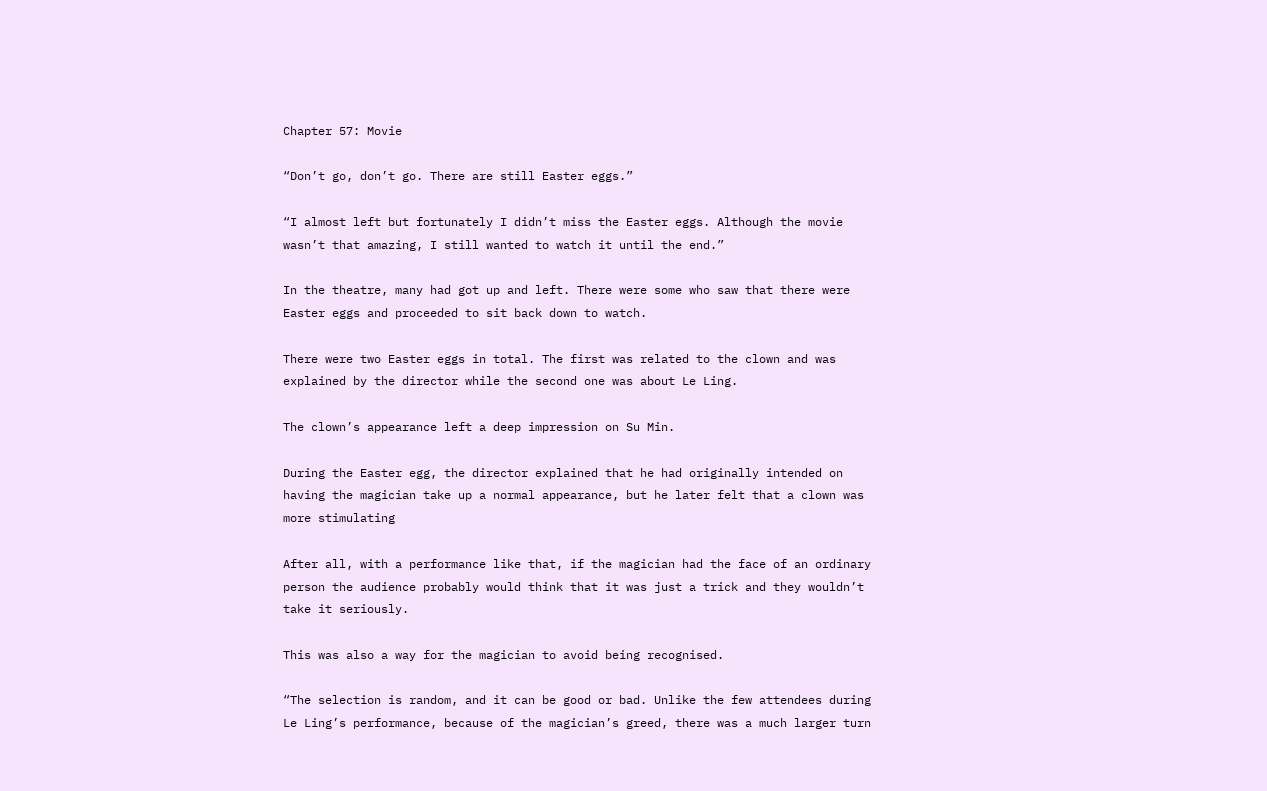Chapter 57: Movie

“Don’t go, don’t go. There are still Easter eggs.”

“I almost left but fortunately I didn’t miss the Easter eggs. Although the movie wasn’t that amazing, I still wanted to watch it until the end.”

In the theatre, many had got up and left. There were some who saw that there were Easter eggs and proceeded to sit back down to watch.

There were two Easter eggs in total. The first was related to the clown and was explained by the director while the second one was about Le Ling.

The clown’s appearance left a deep impression on Su Min.

During the Easter egg, the director explained that he had originally intended on having the magician take up a normal appearance, but he later felt that a clown was more stimulating

After all, with a performance like that, if the magician had the face of an ordinary person the audience probably would think that it was just a trick and they wouldn’t take it seriously.

This was also a way for the magician to avoid being recognised.

“The selection is random, and it can be good or bad. Unlike the few attendees during Le Ling’s performance, because of the magician’s greed, there was a much larger turn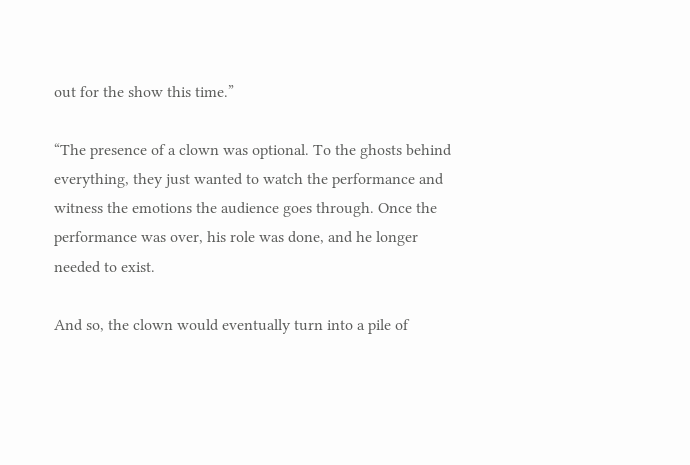out for the show this time.”

“The presence of a clown was optional. To the ghosts behind everything, they just wanted to watch the performance and witness the emotions the audience goes through. Once the performance was over, his role was done, and he longer needed to exist.

And so, the clown would eventually turn into a pile of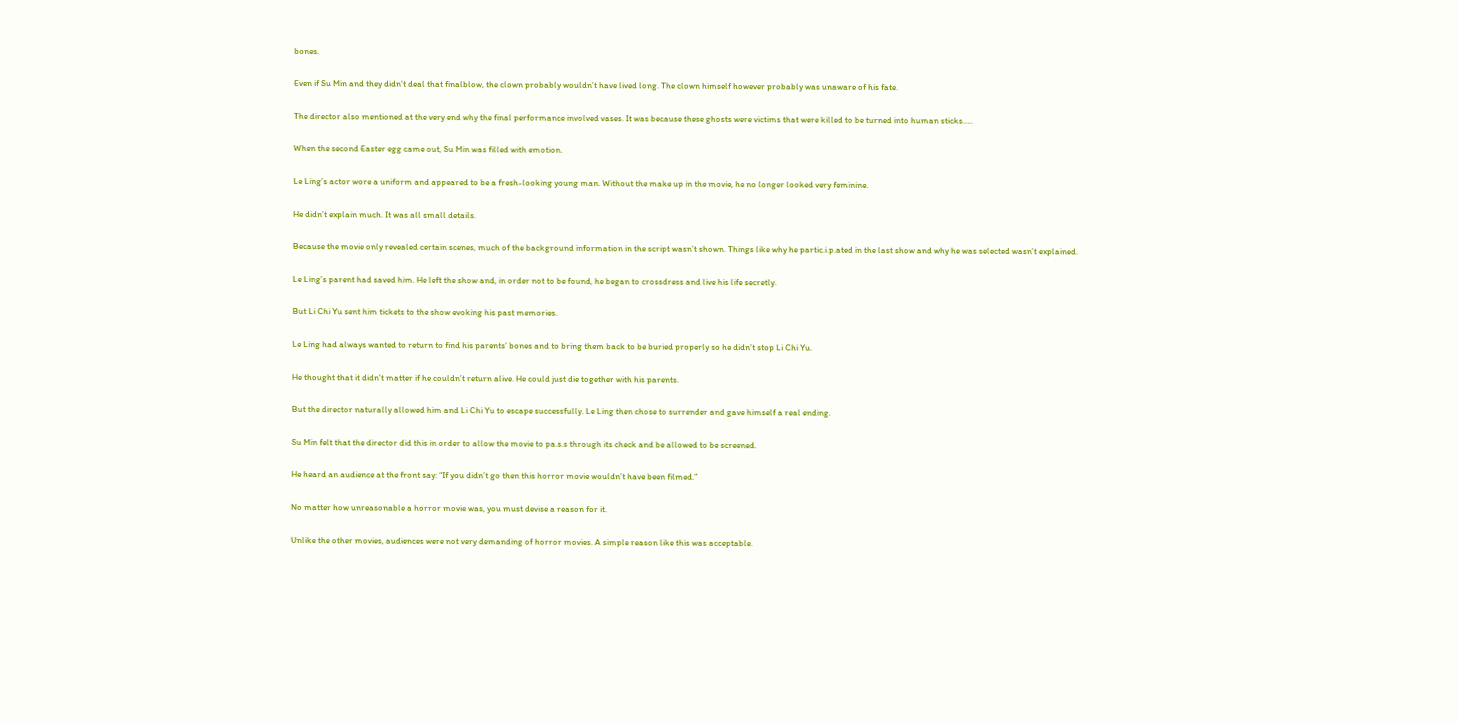bones.

Even if Su Min and they didn’t deal that finalblow, the clown probably wouldn’t have lived long. The clown himself however probably was unaware of his fate.

The director also mentioned at the very end why the final performance involved vases. It was because these ghosts were victims that were killed to be turned into human sticks…..

When the second Easter egg came out, Su Min was filled with emotion.

Le Ling’s actor wore a uniform and appeared to be a fresh-looking young man. Without the make up in the movie, he no longer looked very feminine.

He didn’t explain much. It was all small details.

Because the movie only revealed certain scenes, much of the background information in the script wasn’t shown. Things like why he partic.i.p.ated in the last show and why he was selected wasn’t explained.

Le Ling’s parent had saved him. He left the show and, in order not to be found, he began to crossdress and live his life secretly.

But Li Chi Yu sent him tickets to the show evoking his past memories.

Le Ling had always wanted to return to find his parents’ bones and to bring them back to be buried properly so he didn’t stop Li Chi Yu.

He thought that it didn’t matter if he couldn’t return alive. He could just die together with his parents.

But the director naturally allowed him and Li Chi Yu to escape successfully. Le Ling then chose to surrender and gave himself a real ending.

Su Min felt that the director did this in order to allow the movie to pa.s.s through its check and be allowed to be screened.

He heard an audience at the front say: “If you didn’t go then this horror movie wouldn’t have been filmed.”

No matter how unreasonable a horror movie was, you must devise a reason for it.

Unlike the other movies, audiences were not very demanding of horror movies. A simple reason like this was acceptable.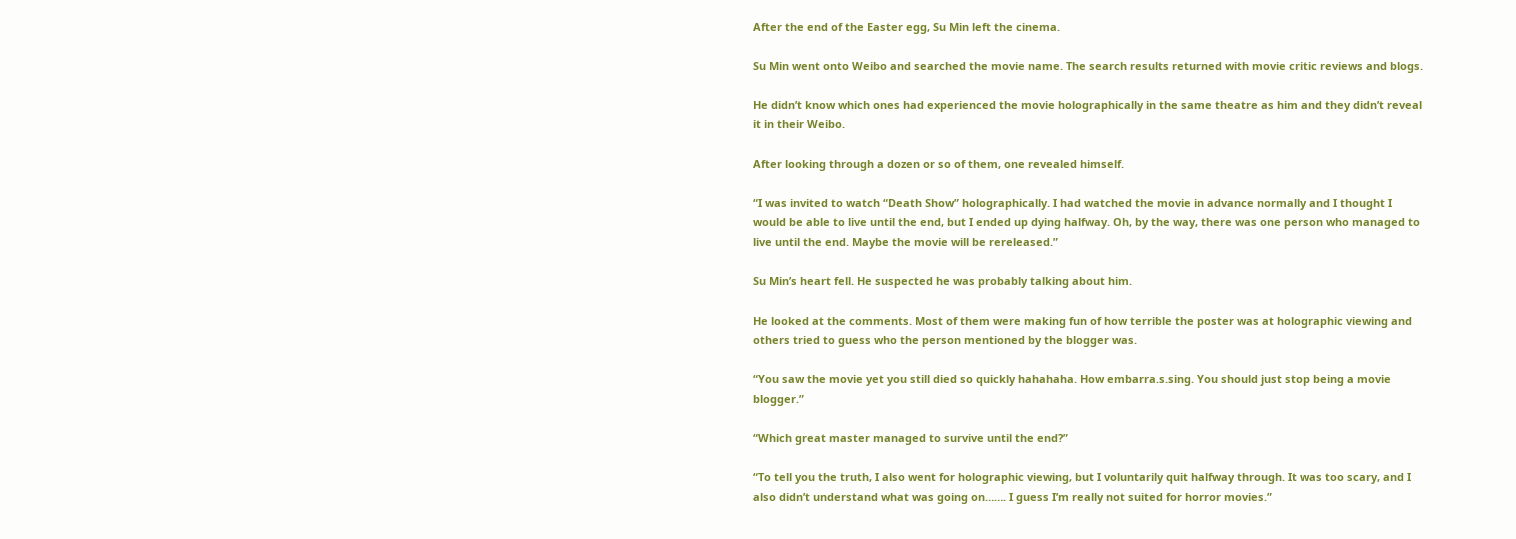After the end of the Easter egg, Su Min left the cinema.

Su Min went onto Weibo and searched the movie name. The search results returned with movie critic reviews and blogs.

He didn’t know which ones had experienced the movie holographically in the same theatre as him and they didn’t reveal it in their Weibo.

After looking through a dozen or so of them, one revealed himself.

“I was invited to watch “Death Show” holographically. I had watched the movie in advance normally and I thought I would be able to live until the end, but I ended up dying halfway. Oh, by the way, there was one person who managed to live until the end. Maybe the movie will be rereleased.”

Su Min’s heart fell. He suspected he was probably talking about him.

He looked at the comments. Most of them were making fun of how terrible the poster was at holographic viewing and others tried to guess who the person mentioned by the blogger was.

“You saw the movie yet you still died so quickly hahahaha. How embarra.s.sing. You should just stop being a movie blogger.”

“Which great master managed to survive until the end?”

“To tell you the truth, I also went for holographic viewing, but I voluntarily quit halfway through. It was too scary, and I also didn’t understand what was going on……. I guess I’m really not suited for horror movies.”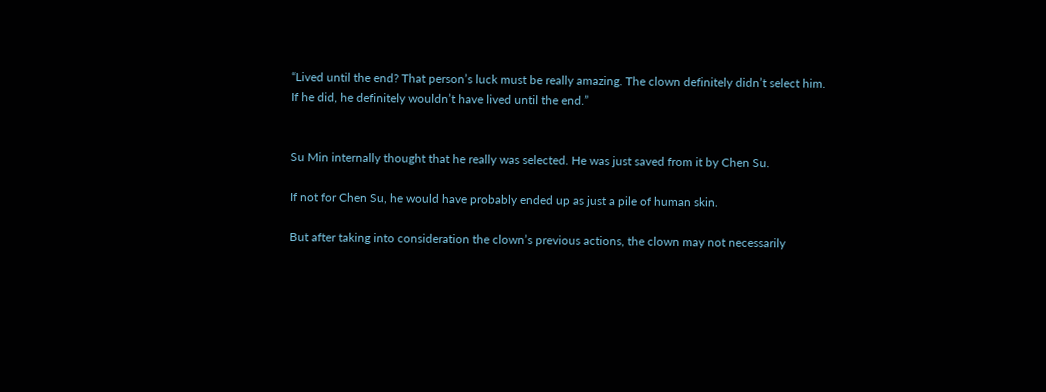“Lived until the end? That person’s luck must be really amazing. The clown definitely didn’t select him. If he did, he definitely wouldn’t have lived until the end.”


Su Min internally thought that he really was selected. He was just saved from it by Chen Su.

If not for Chen Su, he would have probably ended up as just a pile of human skin.

But after taking into consideration the clown’s previous actions, the clown may not necessarily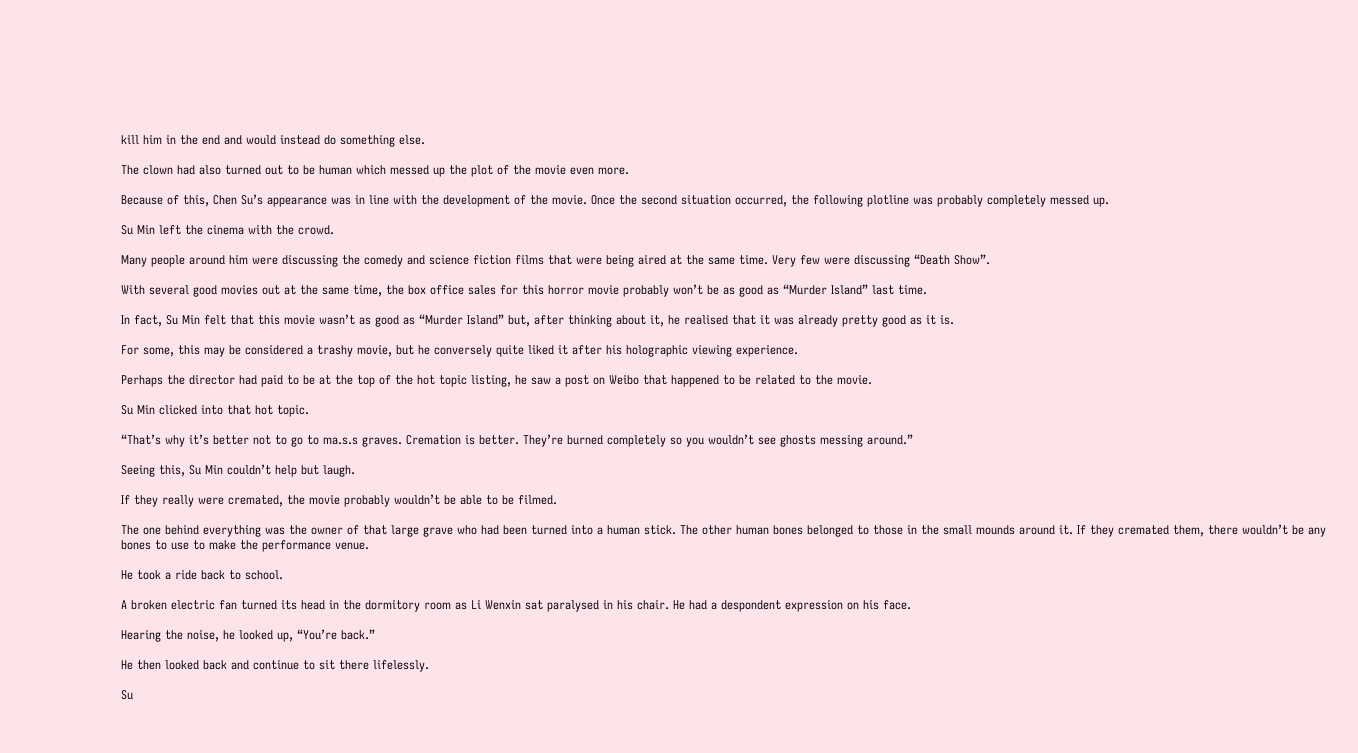kill him in the end and would instead do something else.

The clown had also turned out to be human which messed up the plot of the movie even more.

Because of this, Chen Su’s appearance was in line with the development of the movie. Once the second situation occurred, the following plotline was probably completely messed up.

Su Min left the cinema with the crowd.

Many people around him were discussing the comedy and science fiction films that were being aired at the same time. Very few were discussing “Death Show”.

With several good movies out at the same time, the box office sales for this horror movie probably won’t be as good as “Murder Island” last time.

In fact, Su Min felt that this movie wasn’t as good as “Murder Island” but, after thinking about it, he realised that it was already pretty good as it is.

For some, this may be considered a trashy movie, but he conversely quite liked it after his holographic viewing experience.

Perhaps the director had paid to be at the top of the hot topic listing, he saw a post on Weibo that happened to be related to the movie.

Su Min clicked into that hot topic.

“That’s why it’s better not to go to ma.s.s graves. Cremation is better. They’re burned completely so you wouldn’t see ghosts messing around.”

Seeing this, Su Min couldn’t help but laugh.

If they really were cremated, the movie probably wouldn’t be able to be filmed.

The one behind everything was the owner of that large grave who had been turned into a human stick. The other human bones belonged to those in the small mounds around it. If they cremated them, there wouldn’t be any bones to use to make the performance venue.

He took a ride back to school.

A broken electric fan turned its head in the dormitory room as Li Wenxin sat paralysed in his chair. He had a despondent expression on his face.

Hearing the noise, he looked up, “You’re back.”

He then looked back and continue to sit there lifelessly.

Su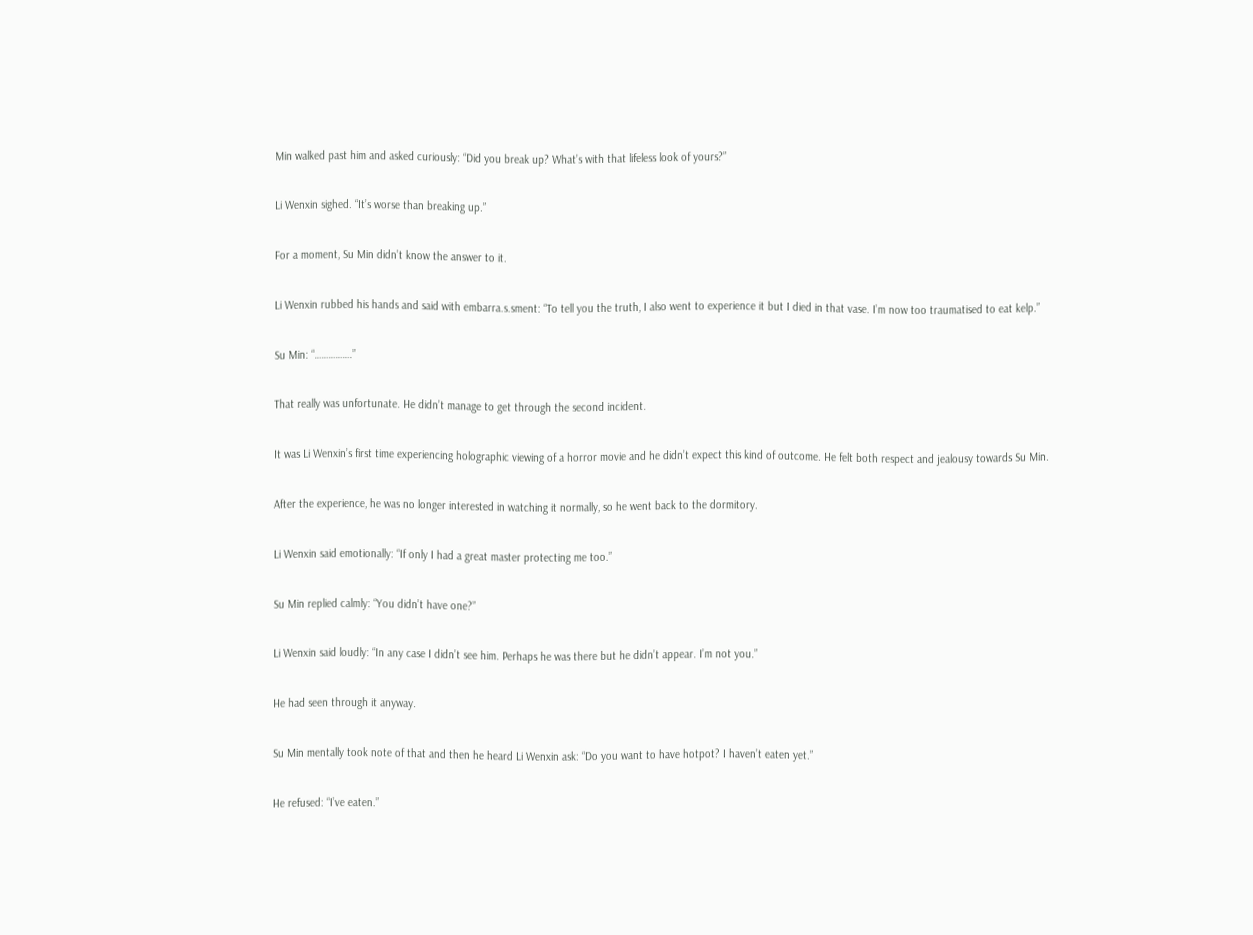Min walked past him and asked curiously: “Did you break up? What’s with that lifeless look of yours?”

Li Wenxin sighed. “It’s worse than breaking up.”

For a moment, Su Min didn’t know the answer to it.

Li Wenxin rubbed his hands and said with embarra.s.sment: “To tell you the truth, I also went to experience it but I died in that vase. I’m now too traumatised to eat kelp.”

Su Min: “…………….”

That really was unfortunate. He didn’t manage to get through the second incident.

It was Li Wenxin’s first time experiencing holographic viewing of a horror movie and he didn’t expect this kind of outcome. He felt both respect and jealousy towards Su Min.

After the experience, he was no longer interested in watching it normally, so he went back to the dormitory.

Li Wenxin said emotionally: “If only I had a great master protecting me too.”

Su Min replied calmly: “You didn’t have one?”

Li Wenxin said loudly: “In any case I didn’t see him. Perhaps he was there but he didn’t appear. I’m not you.”

He had seen through it anyway.

Su Min mentally took note of that and then he heard Li Wenxin ask: “Do you want to have hotpot? I haven’t eaten yet.”

He refused: “I’ve eaten.”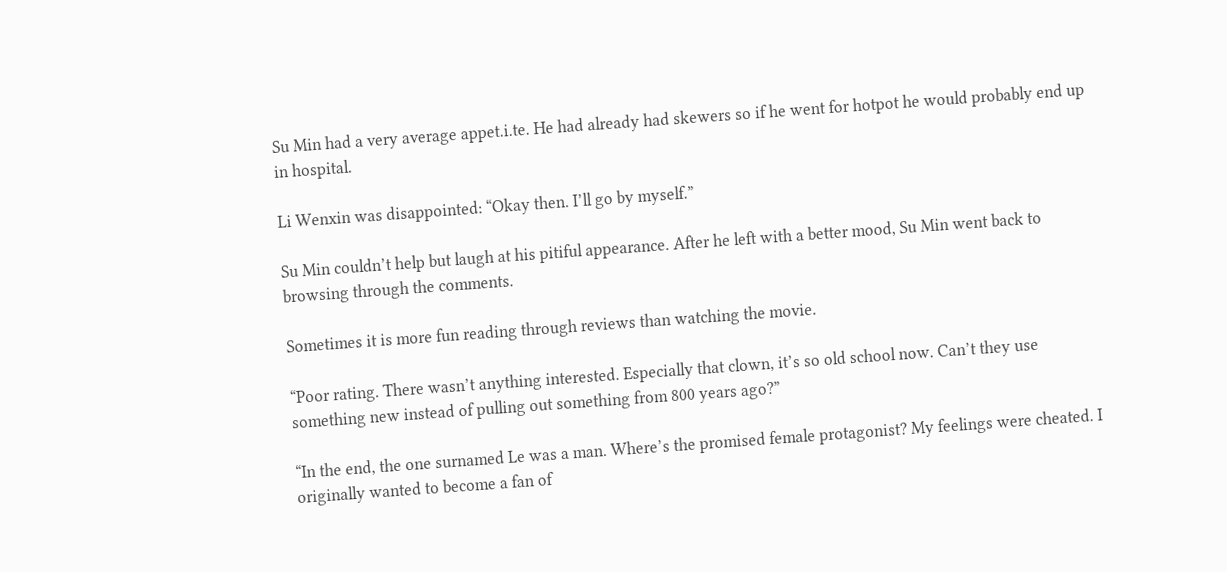Su Min had a very average appet.i.te. He had already had skewers so if he went for hotpot he would probably end up in hospital.

Li Wenxin was disappointed: “Okay then. I’ll go by myself.”

Su Min couldn’t help but laugh at his pitiful appearance. After he left with a better mood, Su Min went back to browsing through the comments.

Sometimes it is more fun reading through reviews than watching the movie.

“Poor rating. There wasn’t anything interested. Especially that clown, it’s so old school now. Can’t they use something new instead of pulling out something from 800 years ago?”

“In the end, the one surnamed Le was a man. Where’s the promised female protagonist? My feelings were cheated. I originally wanted to become a fan of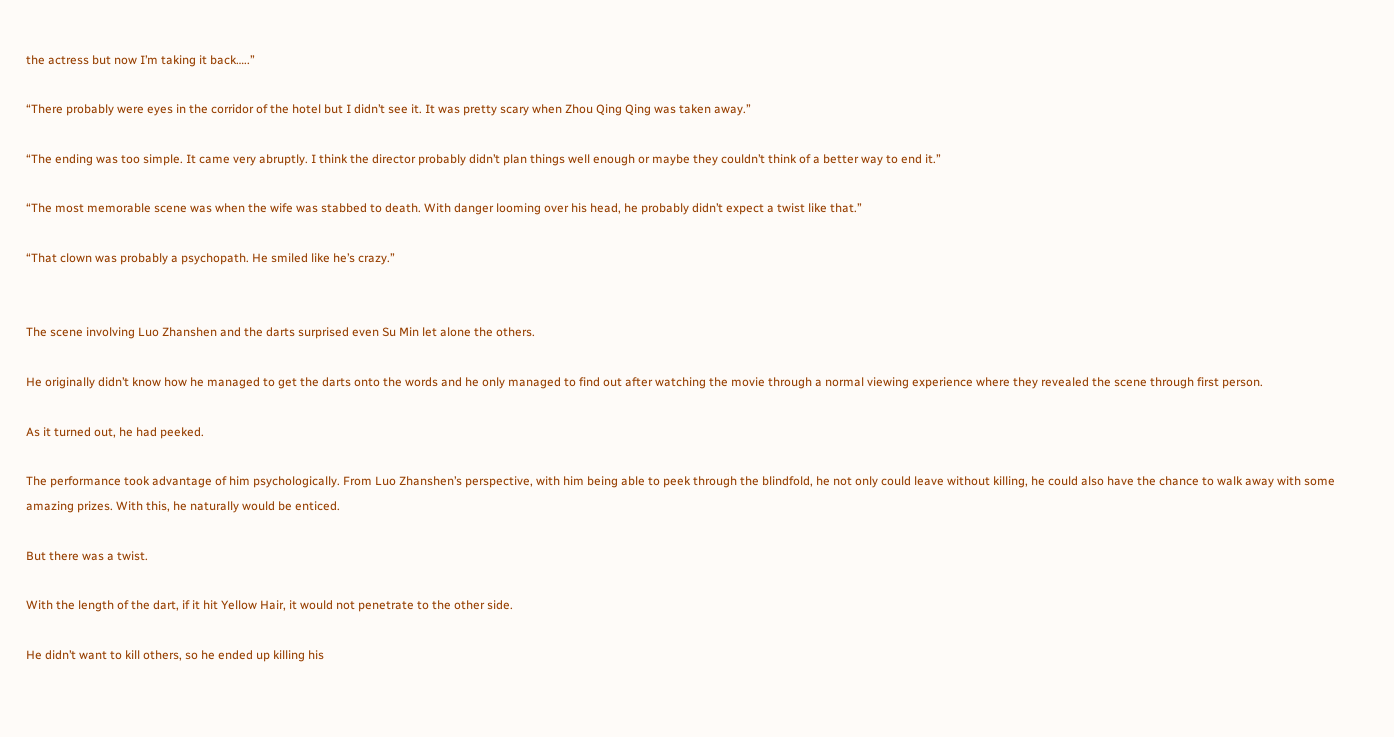the actress but now I’m taking it back…..”

“There probably were eyes in the corridor of the hotel but I didn’t see it. It was pretty scary when Zhou Qing Qing was taken away.”

“The ending was too simple. It came very abruptly. I think the director probably didn’t plan things well enough or maybe they couldn’t think of a better way to end it.”

“The most memorable scene was when the wife was stabbed to death. With danger looming over his head, he probably didn’t expect a twist like that.”

“That clown was probably a psychopath. He smiled like he’s crazy.”


The scene involving Luo Zhanshen and the darts surprised even Su Min let alone the others.

He originally didn’t know how he managed to get the darts onto the words and he only managed to find out after watching the movie through a normal viewing experience where they revealed the scene through first person.

As it turned out, he had peeked.

The performance took advantage of him psychologically. From Luo Zhanshen’s perspective, with him being able to peek through the blindfold, he not only could leave without killing, he could also have the chance to walk away with some amazing prizes. With this, he naturally would be enticed.

But there was a twist.

With the length of the dart, if it hit Yellow Hair, it would not penetrate to the other side.

He didn’t want to kill others, so he ended up killing his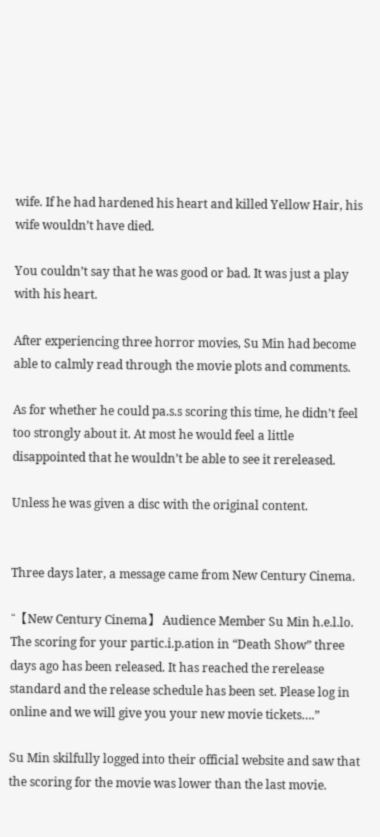wife. If he had hardened his heart and killed Yellow Hair, his wife wouldn’t have died.

You couldn’t say that he was good or bad. It was just a play with his heart.

After experiencing three horror movies, Su Min had become able to calmly read through the movie plots and comments.

As for whether he could pa.s.s scoring this time, he didn’t feel too strongly about it. At most he would feel a little disappointed that he wouldn’t be able to see it rereleased.

Unless he was given a disc with the original content.


Three days later, a message came from New Century Cinema.

“【New Century Cinema】 Audience Member Su Min h.e.l.lo. The scoring for your partic.i.p.ation in “Death Show” three days ago has been released. It has reached the rerelease standard and the release schedule has been set. Please log in online and we will give you your new movie tickets….”

Su Min skilfully logged into their official website and saw that the scoring for the movie was lower than the last movie.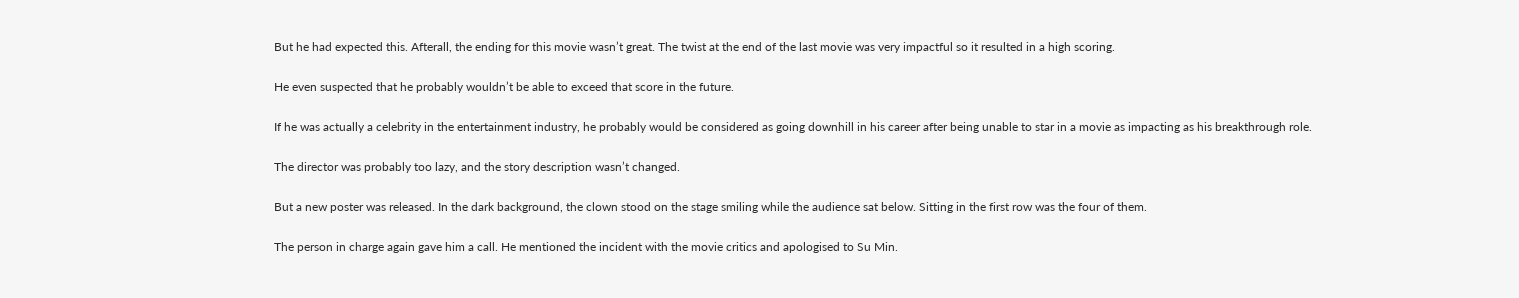But he had expected this. Afterall, the ending for this movie wasn’t great. The twist at the end of the last movie was very impactful so it resulted in a high scoring.

He even suspected that he probably wouldn’t be able to exceed that score in the future.

If he was actually a celebrity in the entertainment industry, he probably would be considered as going downhill in his career after being unable to star in a movie as impacting as his breakthrough role.

The director was probably too lazy, and the story description wasn’t changed.

But a new poster was released. In the dark background, the clown stood on the stage smiling while the audience sat below. Sitting in the first row was the four of them.

The person in charge again gave him a call. He mentioned the incident with the movie critics and apologised to Su Min.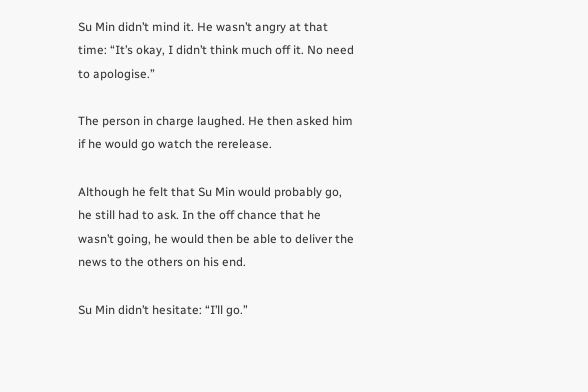Su Min didn’t mind it. He wasn’t angry at that time: “It’s okay, I didn’t think much off it. No need to apologise.”

The person in charge laughed. He then asked him if he would go watch the rerelease.

Although he felt that Su Min would probably go, he still had to ask. In the off chance that he wasn’t going, he would then be able to deliver the news to the others on his end.

Su Min didn’t hesitate: “I’ll go.”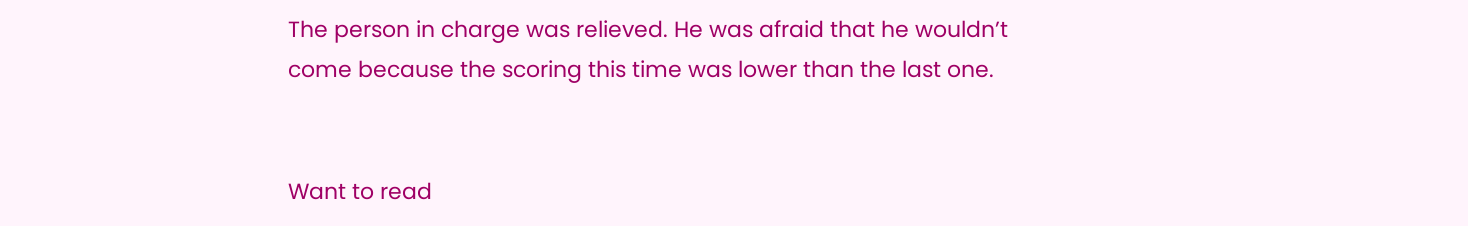The person in charge was relieved. He was afraid that he wouldn’t come because the scoring this time was lower than the last one.


Want to read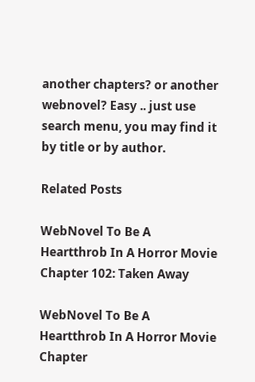another chapters? or another webnovel? Easy .. just use search menu, you may find it by title or by author.

Related Posts

WebNovel To Be A Heartthrob In A Horror Movie Chapter 102: Taken Away

WebNovel To Be A Heartthrob In A Horror Movie Chapter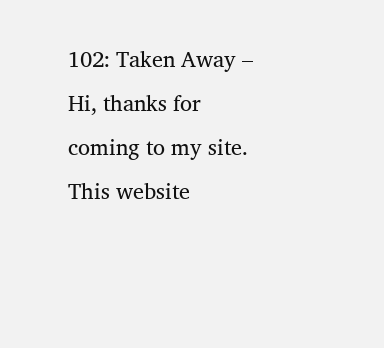102: Taken Away – Hi, thanks for coming to my site. This website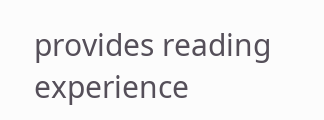provides reading experience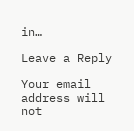in…

Leave a Reply

Your email address will not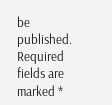be published. Required fields are marked *